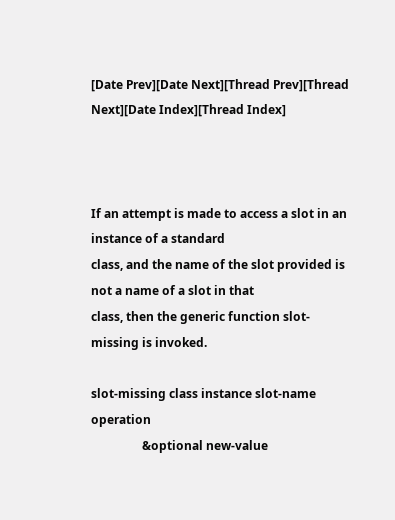[Date Prev][Date Next][Thread Prev][Thread Next][Date Index][Thread Index]



If an attempt is made to access a slot in an instance of a standard
class, and the name of the slot provided is not a name of a slot in that
class, then the generic function slot-missing is invoked.

slot-missing class instance slot-name operation
                 &optional new-value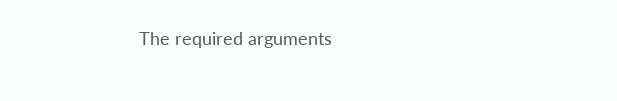The required arguments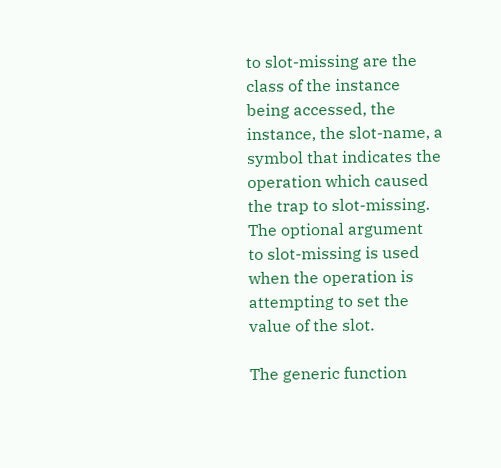to slot-missing are the class of the instance
being accessed, the instance, the slot-name, a symbol that indicates the
operation which caused the trap to slot-missing.  The optional argument
to slot-missing is used when the operation is attempting to set the
value of the slot.

The generic function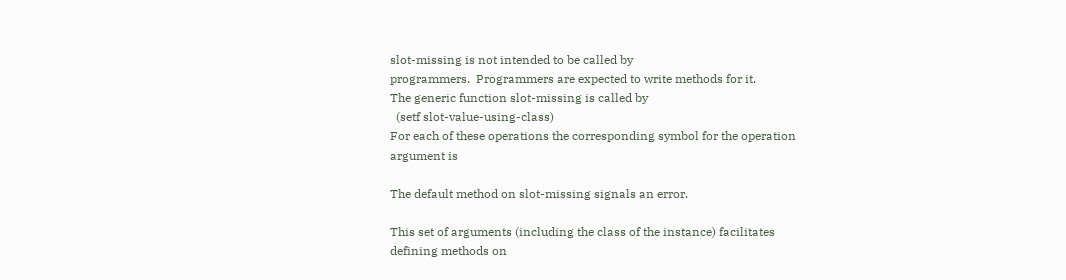slot-missing is not intended to be called by
programmers.  Programmers are expected to write methods for it.
The generic function slot-missing is called by
  (setf slot-value-using-class)
For each of these operations the corresponding symbol for the operation
argument is

The default method on slot-missing signals an error.

This set of arguments (including the class of the instance) facilitates
defining methods on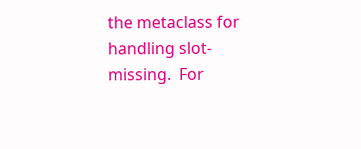the metaclass for handling slot-missing.  For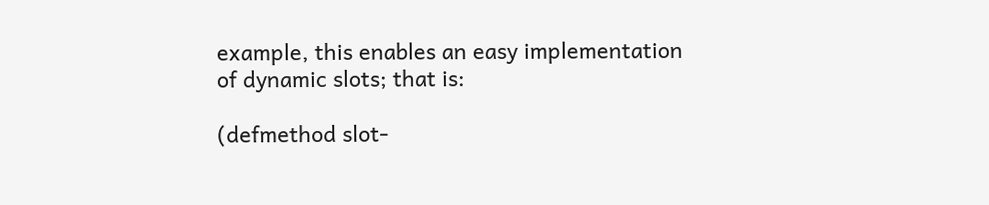example, this enables an easy implementation of dynamic slots; that is:

(defmethod slot-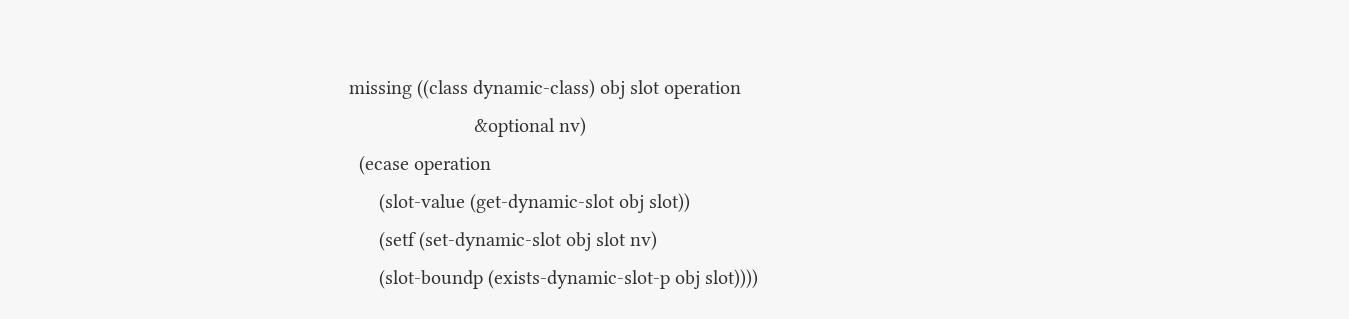missing ((class dynamic-class) obj slot operation
                         &optional nv)
  (ecase operation
      (slot-value (get-dynamic-slot obj slot))
      (setf (set-dynamic-slot obj slot nv)
      (slot-boundp (exists-dynamic-slot-p obj slot))))